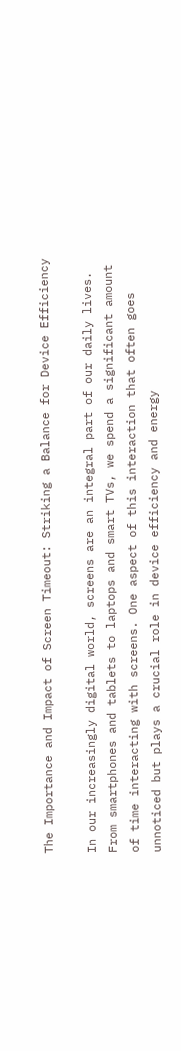The Importance and Impact of Screen Timeout: Striking a Balance for Device Efficiency

In our increasingly digital world, screens are an integral part of our daily lives. From smartphones and tablets to laptops and smart TVs, we spend a significant amount of time interacting with screens. One aspect of this interaction that often goes unnoticed but plays a crucial role in device efficiency and energy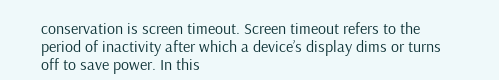conservation is screen timeout. Screen timeout refers to the period of inactivity after which a device’s display dims or turns off to save power. In this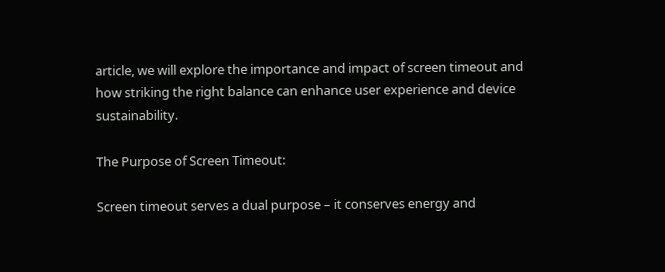article, we will explore the importance and impact of screen timeout and how striking the right balance can enhance user experience and device sustainability.

The Purpose of Screen Timeout:

Screen timeout serves a dual purpose – it conserves energy and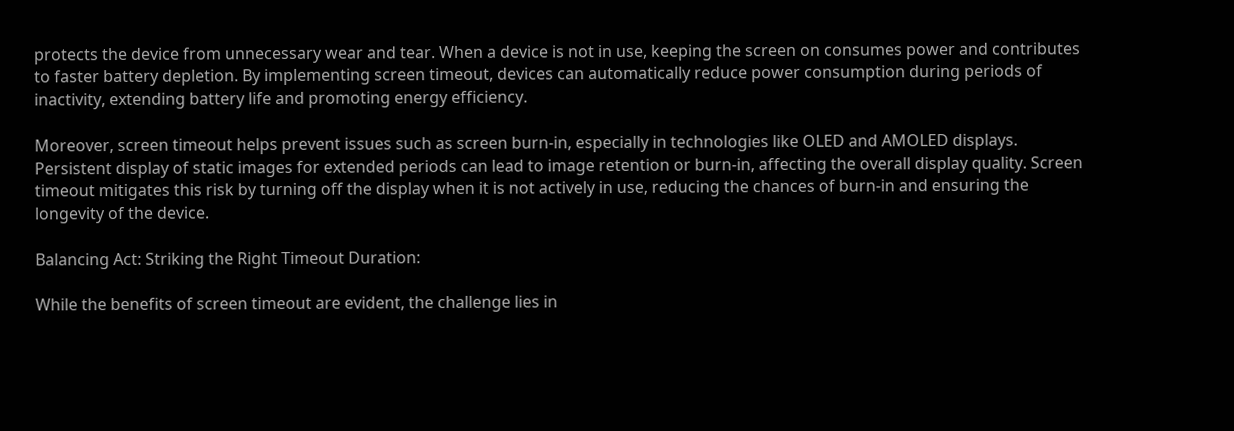protects the device from unnecessary wear and tear. When a device is not in use, keeping the screen on consumes power and contributes to faster battery depletion. By implementing screen timeout, devices can automatically reduce power consumption during periods of inactivity, extending battery life and promoting energy efficiency.

Moreover, screen timeout helps prevent issues such as screen burn-in, especially in technologies like OLED and AMOLED displays. Persistent display of static images for extended periods can lead to image retention or burn-in, affecting the overall display quality. Screen timeout mitigates this risk by turning off the display when it is not actively in use, reducing the chances of burn-in and ensuring the longevity of the device.

Balancing Act: Striking the Right Timeout Duration:

While the benefits of screen timeout are evident, the challenge lies in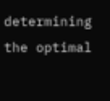determining the optimal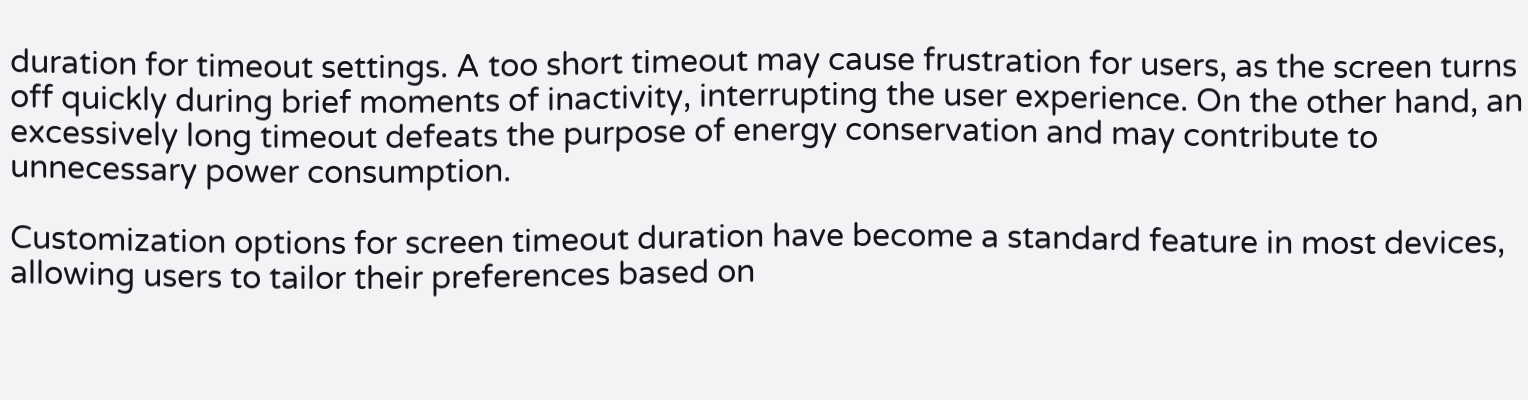duration for timeout settings. A too short timeout may cause frustration for users, as the screen turns off quickly during brief moments of inactivity, interrupting the user experience. On the other hand, an excessively long timeout defeats the purpose of energy conservation and may contribute to unnecessary power consumption.

Customization options for screen timeout duration have become a standard feature in most devices, allowing users to tailor their preferences based on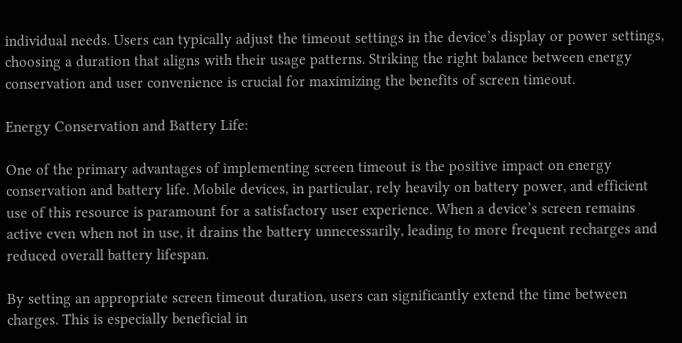individual needs. Users can typically adjust the timeout settings in the device’s display or power settings, choosing a duration that aligns with their usage patterns. Striking the right balance between energy conservation and user convenience is crucial for maximizing the benefits of screen timeout.

Energy Conservation and Battery Life:

One of the primary advantages of implementing screen timeout is the positive impact on energy conservation and battery life. Mobile devices, in particular, rely heavily on battery power, and efficient use of this resource is paramount for a satisfactory user experience. When a device’s screen remains active even when not in use, it drains the battery unnecessarily, leading to more frequent recharges and reduced overall battery lifespan.

By setting an appropriate screen timeout duration, users can significantly extend the time between charges. This is especially beneficial in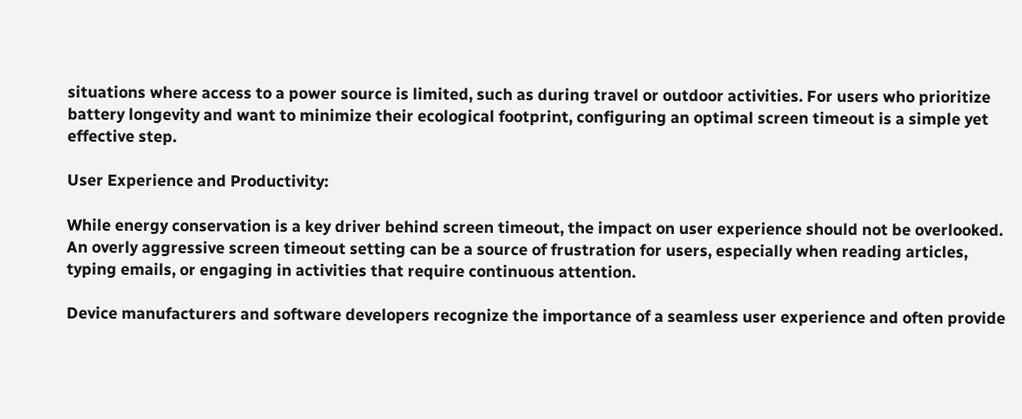situations where access to a power source is limited, such as during travel or outdoor activities. For users who prioritize battery longevity and want to minimize their ecological footprint, configuring an optimal screen timeout is a simple yet effective step.

User Experience and Productivity:

While energy conservation is a key driver behind screen timeout, the impact on user experience should not be overlooked. An overly aggressive screen timeout setting can be a source of frustration for users, especially when reading articles, typing emails, or engaging in activities that require continuous attention.

Device manufacturers and software developers recognize the importance of a seamless user experience and often provide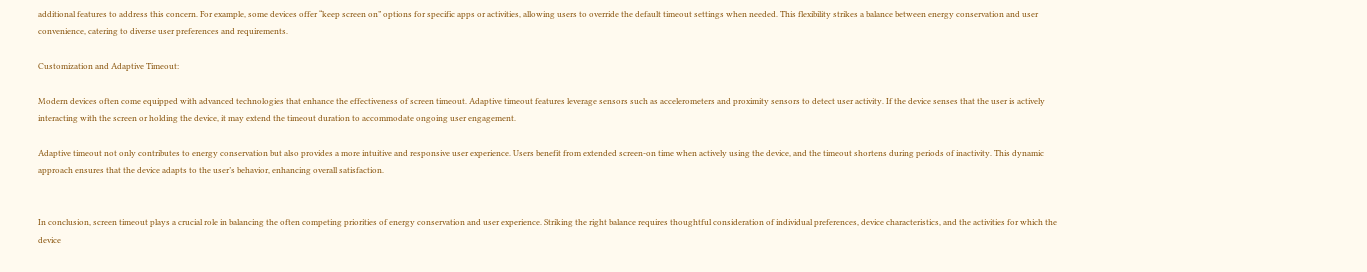additional features to address this concern. For example, some devices offer “keep screen on” options for specific apps or activities, allowing users to override the default timeout settings when needed. This flexibility strikes a balance between energy conservation and user convenience, catering to diverse user preferences and requirements.

Customization and Adaptive Timeout:

Modern devices often come equipped with advanced technologies that enhance the effectiveness of screen timeout. Adaptive timeout features leverage sensors such as accelerometers and proximity sensors to detect user activity. If the device senses that the user is actively interacting with the screen or holding the device, it may extend the timeout duration to accommodate ongoing user engagement.

Adaptive timeout not only contributes to energy conservation but also provides a more intuitive and responsive user experience. Users benefit from extended screen-on time when actively using the device, and the timeout shortens during periods of inactivity. This dynamic approach ensures that the device adapts to the user’s behavior, enhancing overall satisfaction.


In conclusion, screen timeout plays a crucial role in balancing the often competing priorities of energy conservation and user experience. Striking the right balance requires thoughtful consideration of individual preferences, device characteristics, and the activities for which the device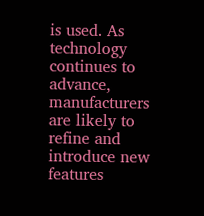is used. As technology continues to advance, manufacturers are likely to refine and introduce new features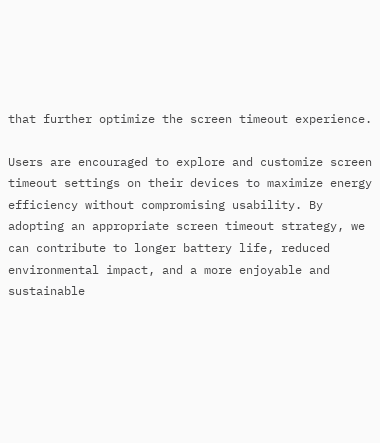that further optimize the screen timeout experience.

Users are encouraged to explore and customize screen timeout settings on their devices to maximize energy efficiency without compromising usability. By adopting an appropriate screen timeout strategy, we can contribute to longer battery life, reduced environmental impact, and a more enjoyable and sustainable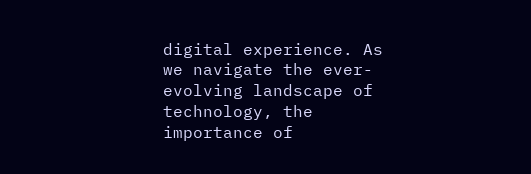digital experience. As we navigate the ever-evolving landscape of technology, the importance of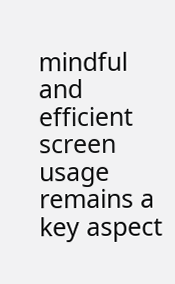mindful and efficient screen usage remains a key aspect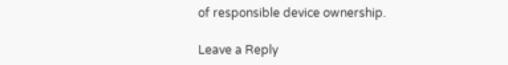of responsible device ownership.

Leave a Reply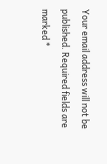Your email address will not be published. Required fields are marked *